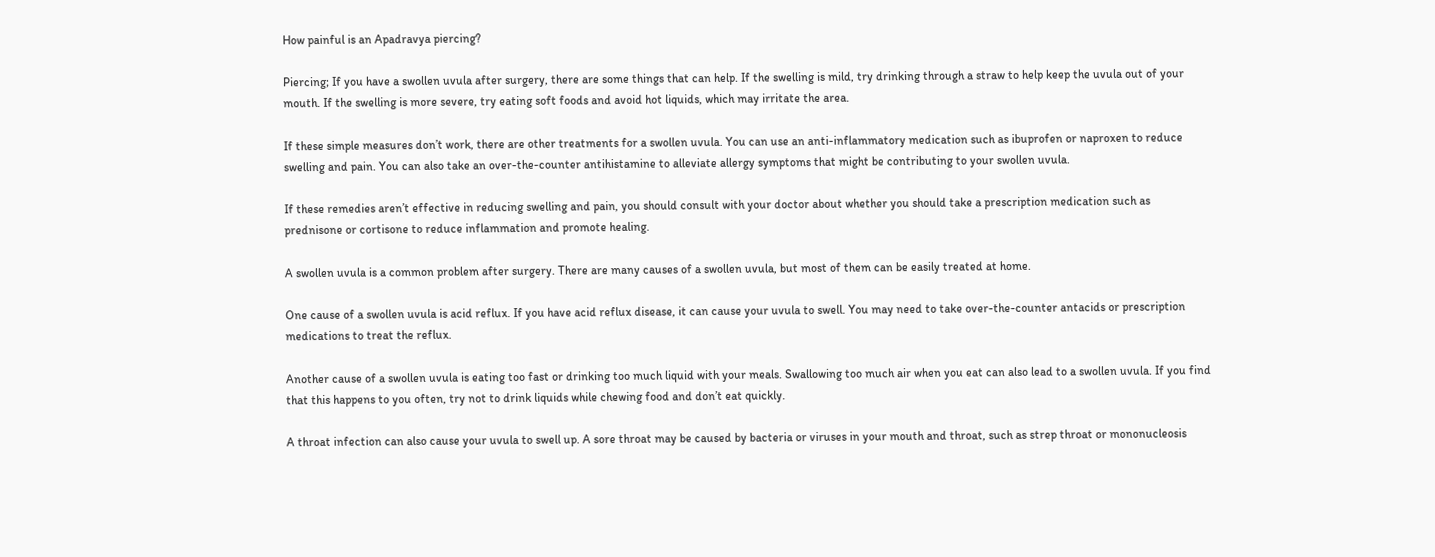How painful is an Apadravya piercing?

Piercing; If you have a swollen uvula after surgery, there are some things that can help. If the swelling is mild, try drinking through a straw to help keep the uvula out of your mouth. If the swelling is more severe, try eating soft foods and avoid hot liquids, which may irritate the area.

If these simple measures don’t work, there are other treatments for a swollen uvula. You can use an anti-inflammatory medication such as ibuprofen or naproxen to reduce swelling and pain. You can also take an over-the-counter antihistamine to alleviate allergy symptoms that might be contributing to your swollen uvula.

If these remedies aren’t effective in reducing swelling and pain, you should consult with your doctor about whether you should take a prescription medication such as prednisone or cortisone to reduce inflammation and promote healing.

A swollen uvula is a common problem after surgery. There are many causes of a swollen uvula, but most of them can be easily treated at home.

One cause of a swollen uvula is acid reflux. If you have acid reflux disease, it can cause your uvula to swell. You may need to take over-the-counter antacids or prescription medications to treat the reflux.

Another cause of a swollen uvula is eating too fast or drinking too much liquid with your meals. Swallowing too much air when you eat can also lead to a swollen uvula. If you find that this happens to you often, try not to drink liquids while chewing food and don’t eat quickly.

A throat infection can also cause your uvula to swell up. A sore throat may be caused by bacteria or viruses in your mouth and throat, such as strep throat or mononucleosis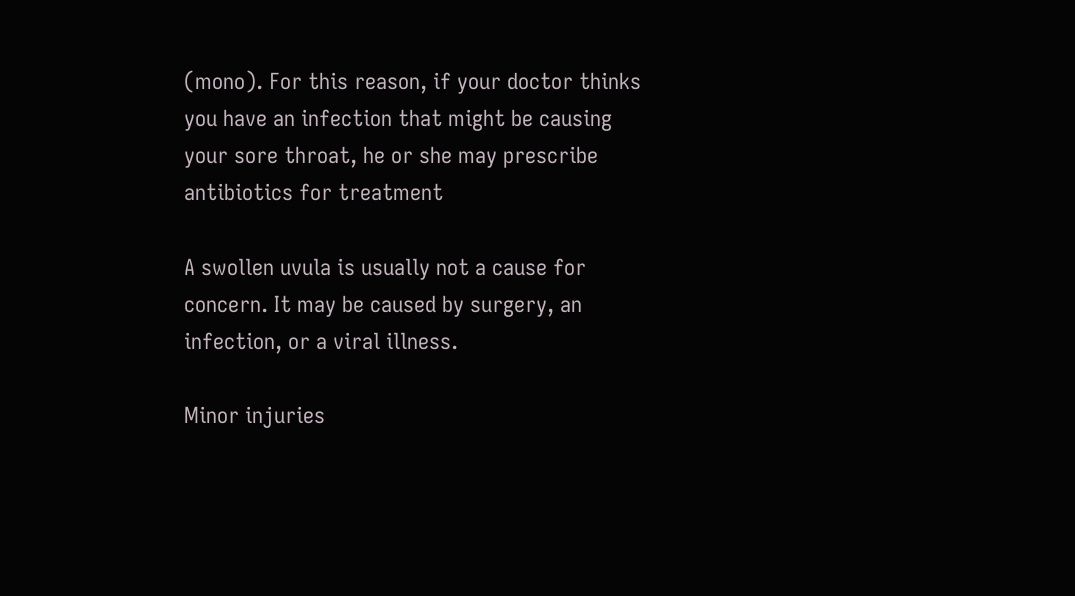(mono). For this reason, if your doctor thinks you have an infection that might be causing your sore throat, he or she may prescribe antibiotics for treatment

A swollen uvula is usually not a cause for concern. It may be caused by surgery, an infection, or a viral illness.

Minor injuries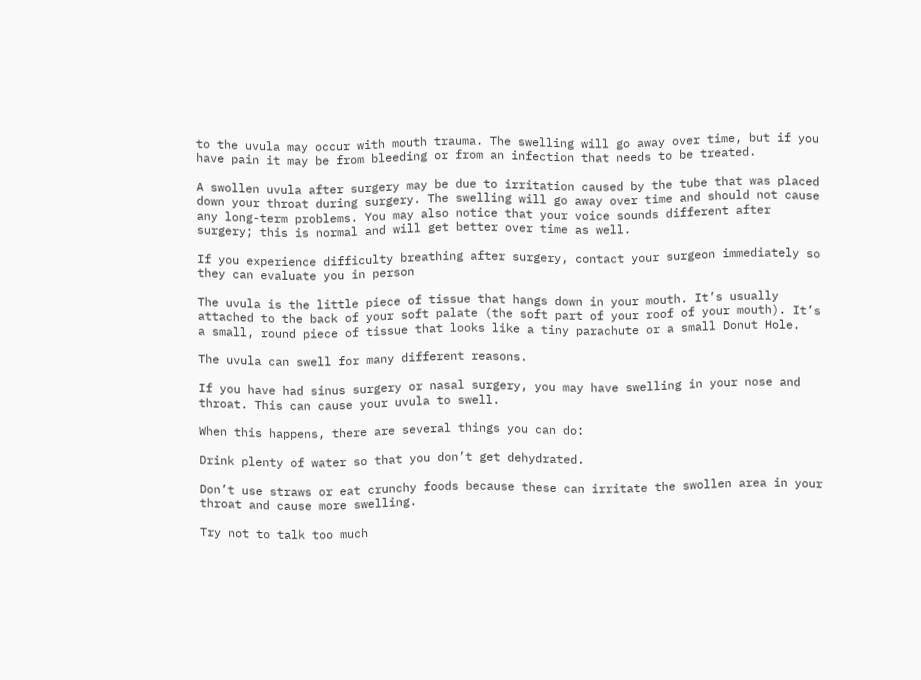to the uvula may occur with mouth trauma. The swelling will go away over time, but if you have pain it may be from bleeding or from an infection that needs to be treated.

A swollen uvula after surgery may be due to irritation caused by the tube that was placed down your throat during surgery. The swelling will go away over time and should not cause any long-term problems. You may also notice that your voice sounds different after surgery; this is normal and will get better over time as well.

If you experience difficulty breathing after surgery, contact your surgeon immediately so they can evaluate you in person

The uvula is the little piece of tissue that hangs down in your mouth. It’s usually attached to the back of your soft palate (the soft part of your roof of your mouth). It’s a small, round piece of tissue that looks like a tiny parachute or a small Donut Hole.

The uvula can swell for many different reasons.

If you have had sinus surgery or nasal surgery, you may have swelling in your nose and throat. This can cause your uvula to swell.

When this happens, there are several things you can do:

Drink plenty of water so that you don’t get dehydrated.

Don’t use straws or eat crunchy foods because these can irritate the swollen area in your throat and cause more swelling.

Try not to talk too much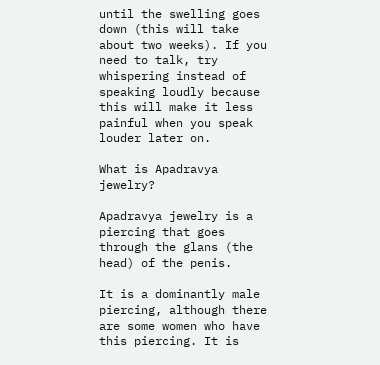until the swelling goes down (this will take about two weeks). If you need to talk, try whispering instead of speaking loudly because this will make it less painful when you speak louder later on.

What is Apadravya jewelry?

Apadravya jewelry is a piercing that goes through the glans (the head) of the penis.

It is a dominantly male piercing, although there are some women who have this piercing. It is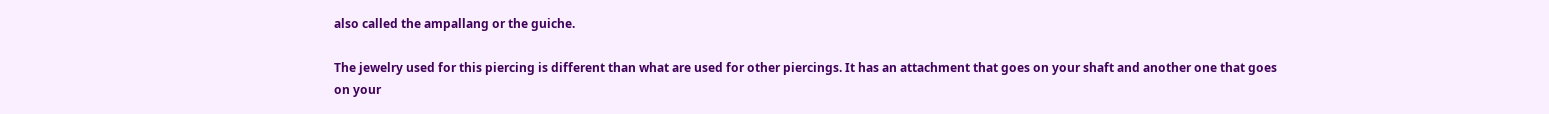also called the ampallang or the guiche.

The jewelry used for this piercing is different than what are used for other piercings. It has an attachment that goes on your shaft and another one that goes on your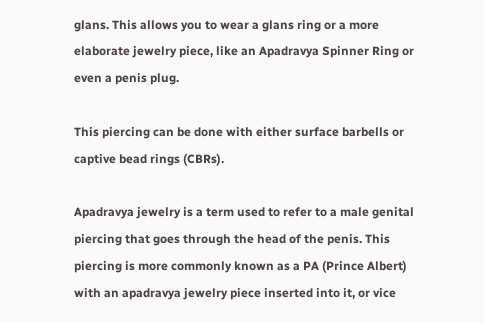glans. This allows you to wear a glans ring or a more elaborate jewelry piece, like an Apadravya Spinner Ring or even a penis plug.

This piercing can be done with either surface barbells or captive bead rings (CBRs).

Apadravya jewelry is a term used to refer to a male genital piercing that goes through the head of the penis. This piercing is more commonly known as a PA (Prince Albert) with an apadravya jewelry piece inserted into it, or vice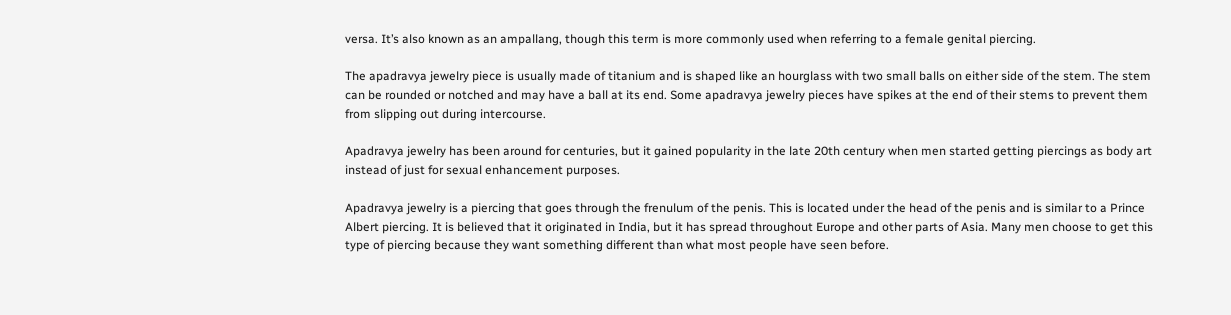versa. It’s also known as an ampallang, though this term is more commonly used when referring to a female genital piercing.

The apadravya jewelry piece is usually made of titanium and is shaped like an hourglass with two small balls on either side of the stem. The stem can be rounded or notched and may have a ball at its end. Some apadravya jewelry pieces have spikes at the end of their stems to prevent them from slipping out during intercourse.

Apadravya jewelry has been around for centuries, but it gained popularity in the late 20th century when men started getting piercings as body art instead of just for sexual enhancement purposes.

Apadravya jewelry is a piercing that goes through the frenulum of the penis. This is located under the head of the penis and is similar to a Prince Albert piercing. It is believed that it originated in India, but it has spread throughout Europe and other parts of Asia. Many men choose to get this type of piercing because they want something different than what most people have seen before.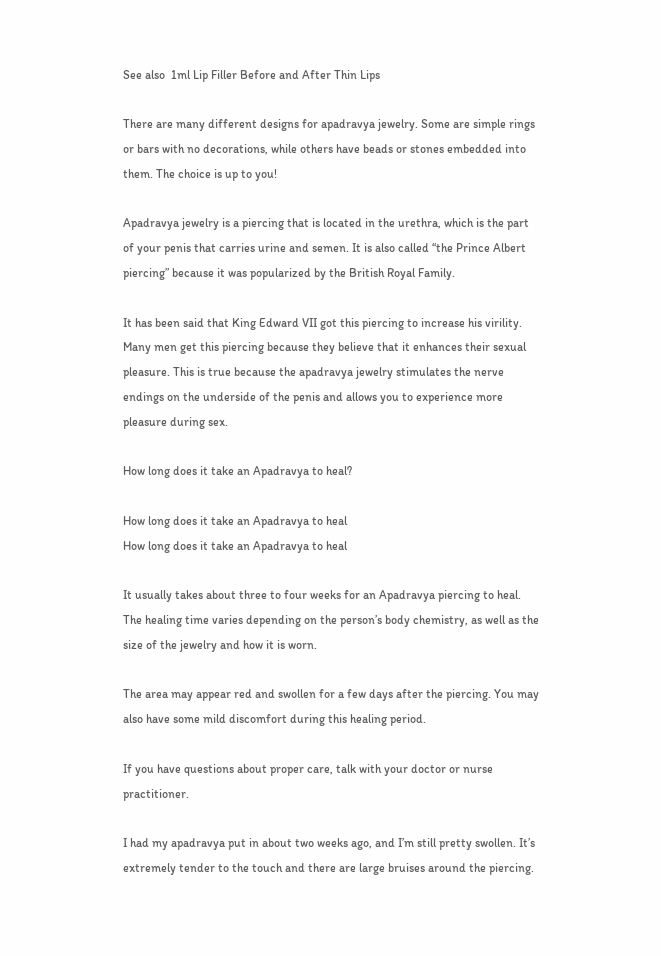See also  1ml Lip Filler Before and After Thin Lips

There are many different designs for apadravya jewelry. Some are simple rings or bars with no decorations, while others have beads or stones embedded into them. The choice is up to you!

Apadravya jewelry is a piercing that is located in the urethra, which is the part of your penis that carries urine and semen. It is also called “the Prince Albert piercing” because it was popularized by the British Royal Family.

It has been said that King Edward VII got this piercing to increase his virility. Many men get this piercing because they believe that it enhances their sexual pleasure. This is true because the apadravya jewelry stimulates the nerve endings on the underside of the penis and allows you to experience more pleasure during sex.

How long does it take an Apadravya to heal?

How long does it take an Apadravya to heal
How long does it take an Apadravya to heal

It usually takes about three to four weeks for an Apadravya piercing to heal. The healing time varies depending on the person’s body chemistry, as well as the size of the jewelry and how it is worn.

The area may appear red and swollen for a few days after the piercing. You may also have some mild discomfort during this healing period.

If you have questions about proper care, talk with your doctor or nurse practitioner.

I had my apadravya put in about two weeks ago, and I’m still pretty swollen. It’s extremely tender to the touch and there are large bruises around the piercing.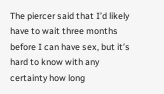The piercer said that I’d likely have to wait three months before I can have sex, but it’s hard to know with any certainty how long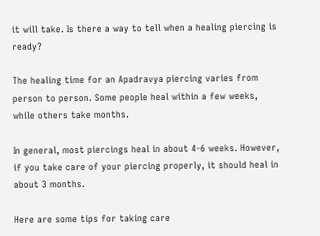it will take. Is there a way to tell when a healing piercing is ready?

The healing time for an Apadravya piercing varies from person to person. Some people heal within a few weeks, while others take months.

In general, most piercings heal in about 4-6 weeks. However, if you take care of your piercing properly, it should heal in about 3 months.

Here are some tips for taking care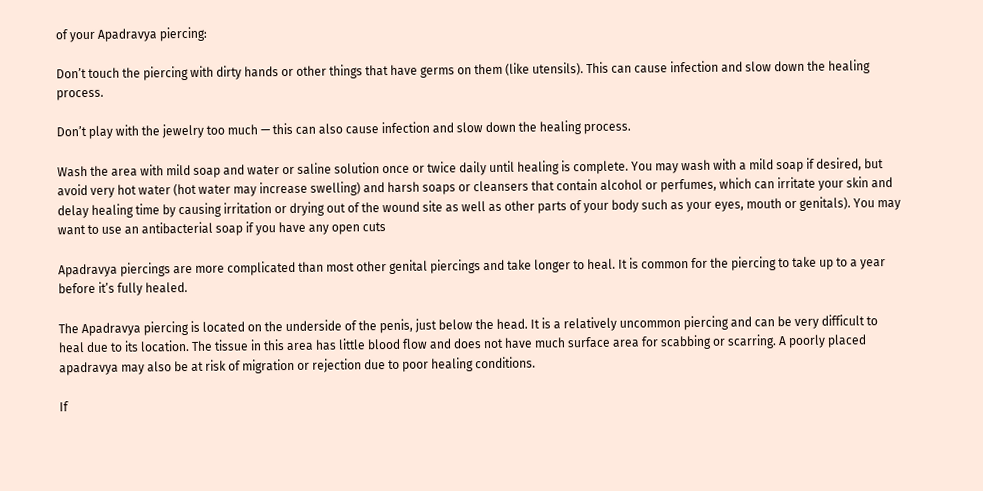of your Apadravya piercing:

Don’t touch the piercing with dirty hands or other things that have germs on them (like utensils). This can cause infection and slow down the healing process.

Don’t play with the jewelry too much — this can also cause infection and slow down the healing process.

Wash the area with mild soap and water or saline solution once or twice daily until healing is complete. You may wash with a mild soap if desired, but avoid very hot water (hot water may increase swelling) and harsh soaps or cleansers that contain alcohol or perfumes, which can irritate your skin and delay healing time by causing irritation or drying out of the wound site as well as other parts of your body such as your eyes, mouth or genitals). You may want to use an antibacterial soap if you have any open cuts

Apadravya piercings are more complicated than most other genital piercings and take longer to heal. It is common for the piercing to take up to a year before it’s fully healed.

The Apadravya piercing is located on the underside of the penis, just below the head. It is a relatively uncommon piercing and can be very difficult to heal due to its location. The tissue in this area has little blood flow and does not have much surface area for scabbing or scarring. A poorly placed apadravya may also be at risk of migration or rejection due to poor healing conditions.

If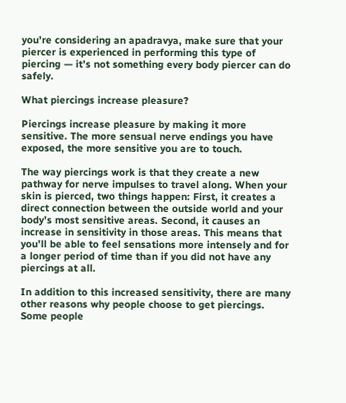you’re considering an apadravya, make sure that your piercer is experienced in performing this type of piercing — it’s not something every body piercer can do safely.

What piercings increase pleasure?

Piercings increase pleasure by making it more sensitive. The more sensual nerve endings you have exposed, the more sensitive you are to touch.

The way piercings work is that they create a new pathway for nerve impulses to travel along. When your skin is pierced, two things happen: First, it creates a direct connection between the outside world and your body’s most sensitive areas. Second, it causes an increase in sensitivity in those areas. This means that you’ll be able to feel sensations more intensely and for a longer period of time than if you did not have any piercings at all.

In addition to this increased sensitivity, there are many other reasons why people choose to get piercings. Some people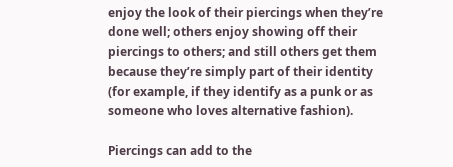enjoy the look of their piercings when they’re done well; others enjoy showing off their piercings to others; and still others get them because they’re simply part of their identity (for example, if they identify as a punk or as someone who loves alternative fashion).

Piercings can add to the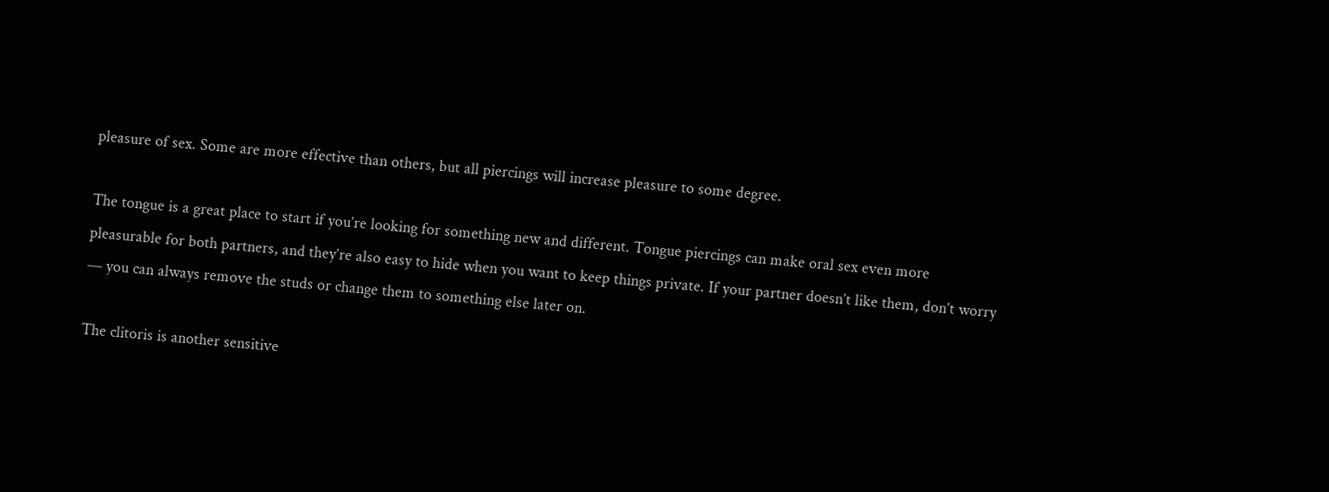pleasure of sex. Some are more effective than others, but all piercings will increase pleasure to some degree.

The tongue is a great place to start if you’re looking for something new and different. Tongue piercings can make oral sex even more pleasurable for both partners, and they’re also easy to hide when you want to keep things private. If your partner doesn’t like them, don’t worry — you can always remove the studs or change them to something else later on.

The clitoris is another sensitive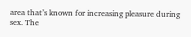area that’s known for increasing pleasure during sex. The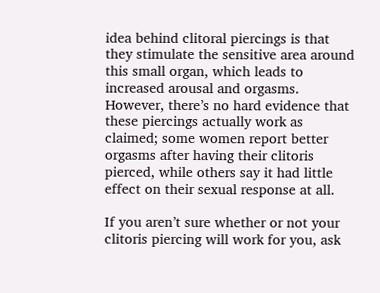idea behind clitoral piercings is that they stimulate the sensitive area around this small organ, which leads to increased arousal and orgasms. However, there’s no hard evidence that these piercings actually work as claimed; some women report better orgasms after having their clitoris pierced, while others say it had little effect on their sexual response at all.

If you aren’t sure whether or not your clitoris piercing will work for you, ask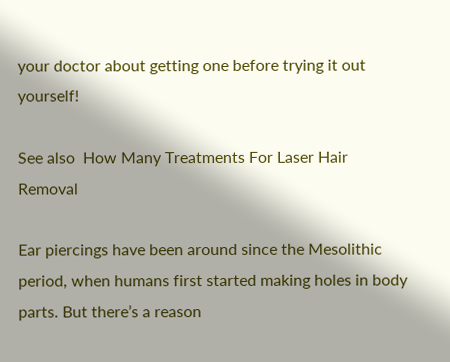your doctor about getting one before trying it out yourself!

See also  How Many Treatments For Laser Hair Removal

Ear piercings have been around since the Mesolithic period, when humans first started making holes in body parts. But there’s a reason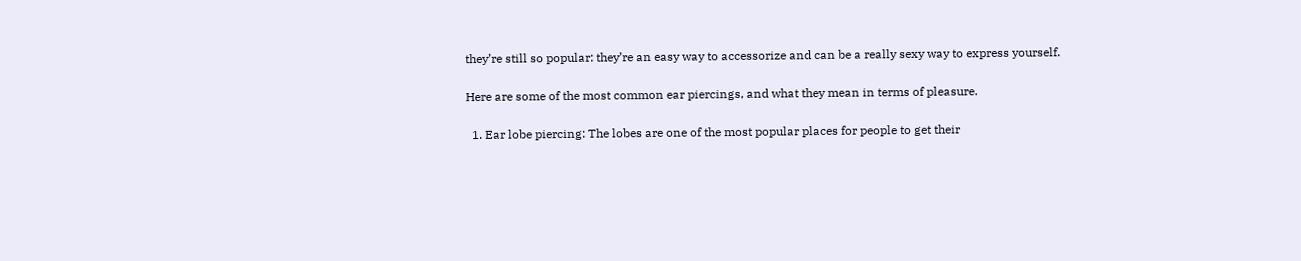they’re still so popular: they’re an easy way to accessorize and can be a really sexy way to express yourself.

Here are some of the most common ear piercings, and what they mean in terms of pleasure.

  1. Ear lobe piercing: The lobes are one of the most popular places for people to get their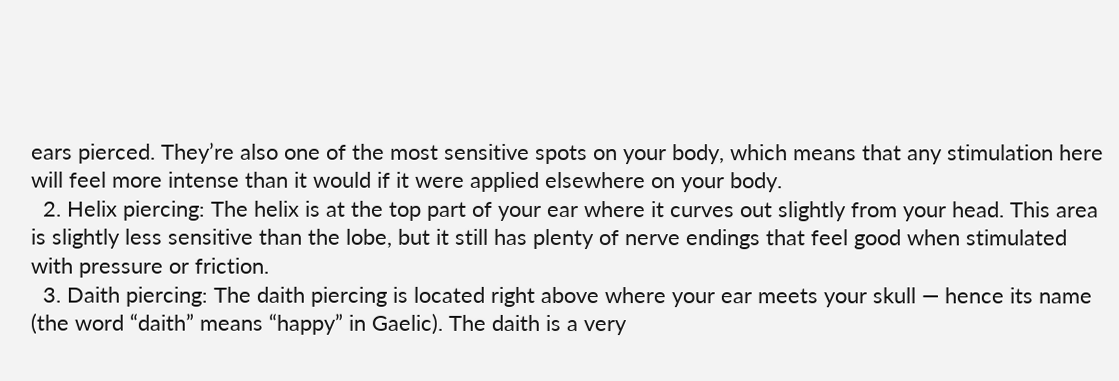ears pierced. They’re also one of the most sensitive spots on your body, which means that any stimulation here will feel more intense than it would if it were applied elsewhere on your body.
  2. Helix piercing: The helix is at the top part of your ear where it curves out slightly from your head. This area is slightly less sensitive than the lobe, but it still has plenty of nerve endings that feel good when stimulated with pressure or friction.
  3. Daith piercing: The daith piercing is located right above where your ear meets your skull — hence its name (the word “daith” means “happy” in Gaelic). The daith is a very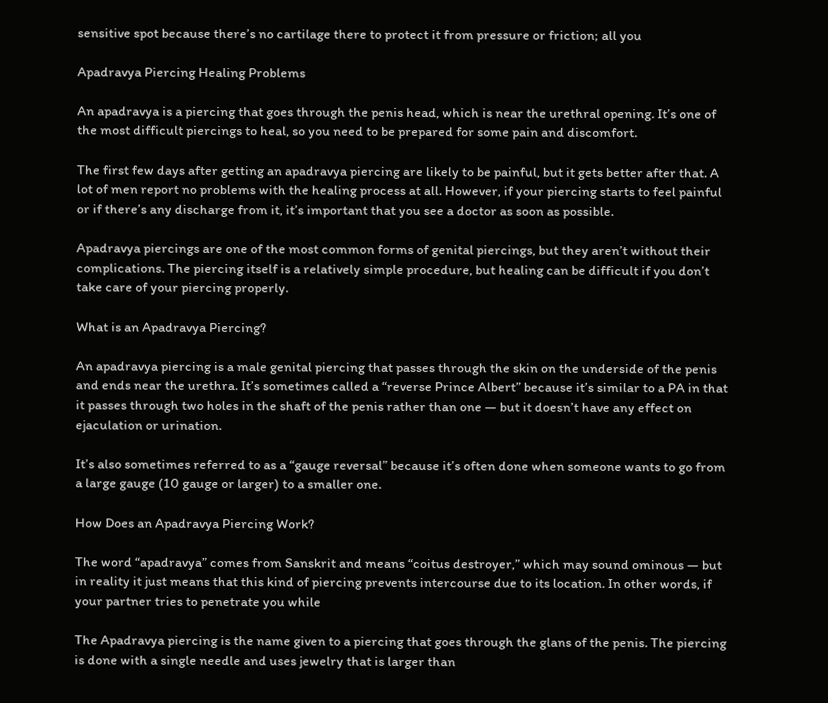sensitive spot because there’s no cartilage there to protect it from pressure or friction; all you

Apadravya Piercing Healing Problems

An apadravya is a piercing that goes through the penis head, which is near the urethral opening. It’s one of the most difficult piercings to heal, so you need to be prepared for some pain and discomfort.

The first few days after getting an apadravya piercing are likely to be painful, but it gets better after that. A lot of men report no problems with the healing process at all. However, if your piercing starts to feel painful or if there’s any discharge from it, it’s important that you see a doctor as soon as possible.

Apadravya piercings are one of the most common forms of genital piercings, but they aren’t without their complications. The piercing itself is a relatively simple procedure, but healing can be difficult if you don’t take care of your piercing properly.

What is an Apadravya Piercing?

An apadravya piercing is a male genital piercing that passes through the skin on the underside of the penis and ends near the urethra. It’s sometimes called a “reverse Prince Albert” because it’s similar to a PA in that it passes through two holes in the shaft of the penis rather than one — but it doesn’t have any effect on ejaculation or urination.

It’s also sometimes referred to as a “gauge reversal” because it’s often done when someone wants to go from a large gauge (10 gauge or larger) to a smaller one.

How Does an Apadravya Piercing Work?

The word “apadravya” comes from Sanskrit and means “coitus destroyer,” which may sound ominous — but in reality it just means that this kind of piercing prevents intercourse due to its location. In other words, if your partner tries to penetrate you while

The Apadravya piercing is the name given to a piercing that goes through the glans of the penis. The piercing is done with a single needle and uses jewelry that is larger than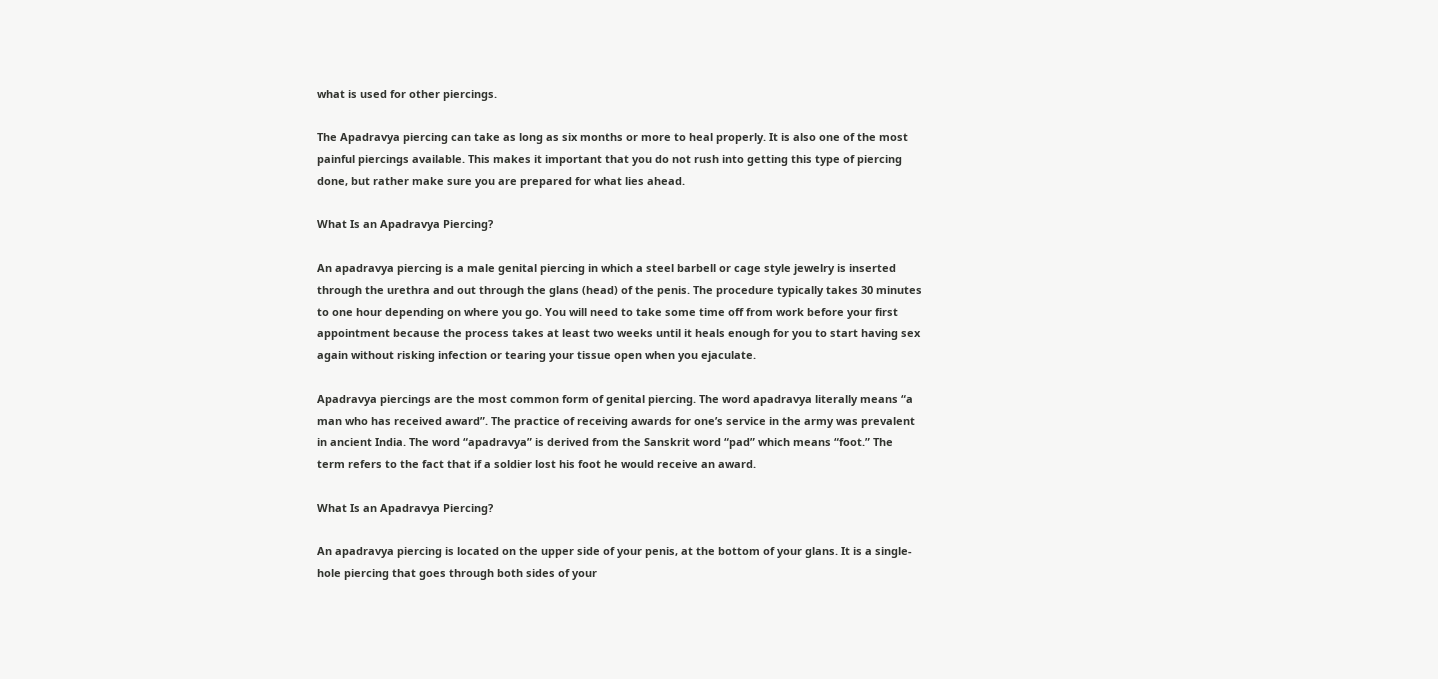what is used for other piercings.

The Apadravya piercing can take as long as six months or more to heal properly. It is also one of the most painful piercings available. This makes it important that you do not rush into getting this type of piercing done, but rather make sure you are prepared for what lies ahead.

What Is an Apadravya Piercing?

An apadravya piercing is a male genital piercing in which a steel barbell or cage style jewelry is inserted through the urethra and out through the glans (head) of the penis. The procedure typically takes 30 minutes to one hour depending on where you go. You will need to take some time off from work before your first appointment because the process takes at least two weeks until it heals enough for you to start having sex again without risking infection or tearing your tissue open when you ejaculate.

Apadravya piercings are the most common form of genital piercing. The word apadravya literally means “a man who has received award”. The practice of receiving awards for one’s service in the army was prevalent in ancient India. The word “apadravya” is derived from the Sanskrit word “pad” which means “foot.” The term refers to the fact that if a soldier lost his foot he would receive an award.

What Is an Apadravya Piercing?

An apadravya piercing is located on the upper side of your penis, at the bottom of your glans. It is a single-hole piercing that goes through both sides of your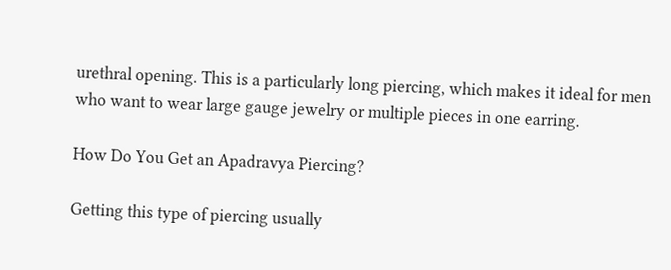urethral opening. This is a particularly long piercing, which makes it ideal for men who want to wear large gauge jewelry or multiple pieces in one earring.

How Do You Get an Apadravya Piercing?

Getting this type of piercing usually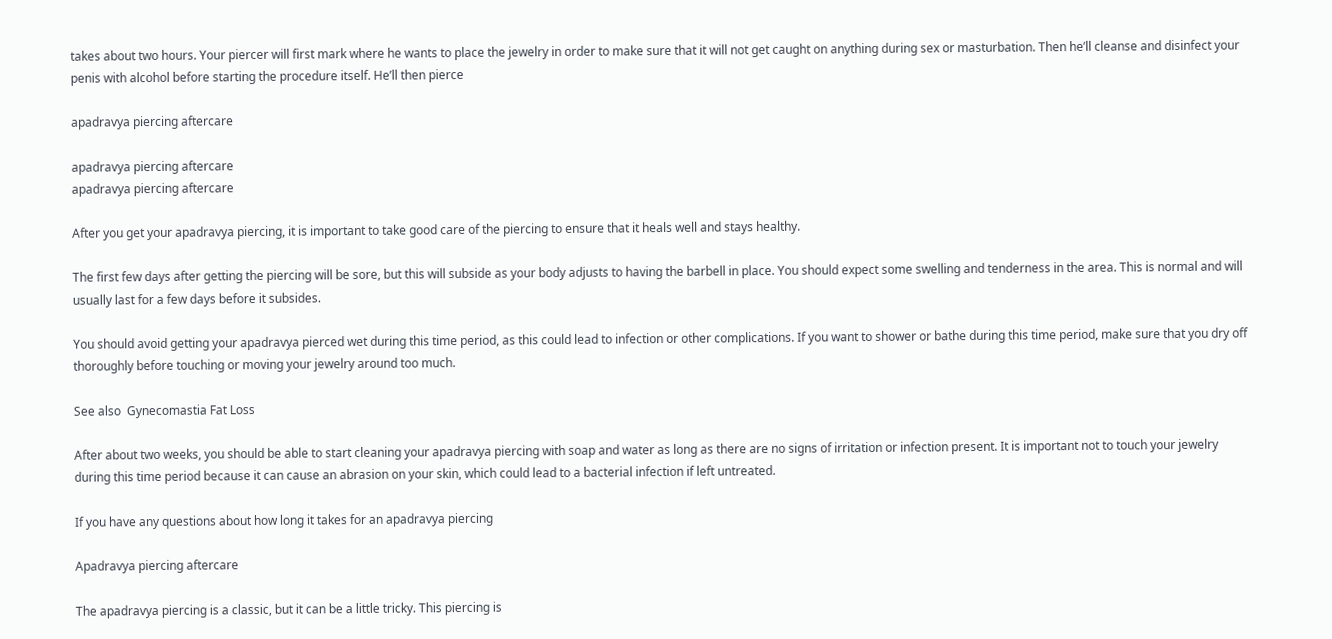takes about two hours. Your piercer will first mark where he wants to place the jewelry in order to make sure that it will not get caught on anything during sex or masturbation. Then he’ll cleanse and disinfect your penis with alcohol before starting the procedure itself. He’ll then pierce

apadravya piercing aftercare

apadravya piercing aftercare
apadravya piercing aftercare

After you get your apadravya piercing, it is important to take good care of the piercing to ensure that it heals well and stays healthy.

The first few days after getting the piercing will be sore, but this will subside as your body adjusts to having the barbell in place. You should expect some swelling and tenderness in the area. This is normal and will usually last for a few days before it subsides.

You should avoid getting your apadravya pierced wet during this time period, as this could lead to infection or other complications. If you want to shower or bathe during this time period, make sure that you dry off thoroughly before touching or moving your jewelry around too much.

See also  Gynecomastia Fat Loss

After about two weeks, you should be able to start cleaning your apadravya piercing with soap and water as long as there are no signs of irritation or infection present. It is important not to touch your jewelry during this time period because it can cause an abrasion on your skin, which could lead to a bacterial infection if left untreated.

If you have any questions about how long it takes for an apadravya piercing

Apadravya piercing aftercare

The apadravya piercing is a classic, but it can be a little tricky. This piercing is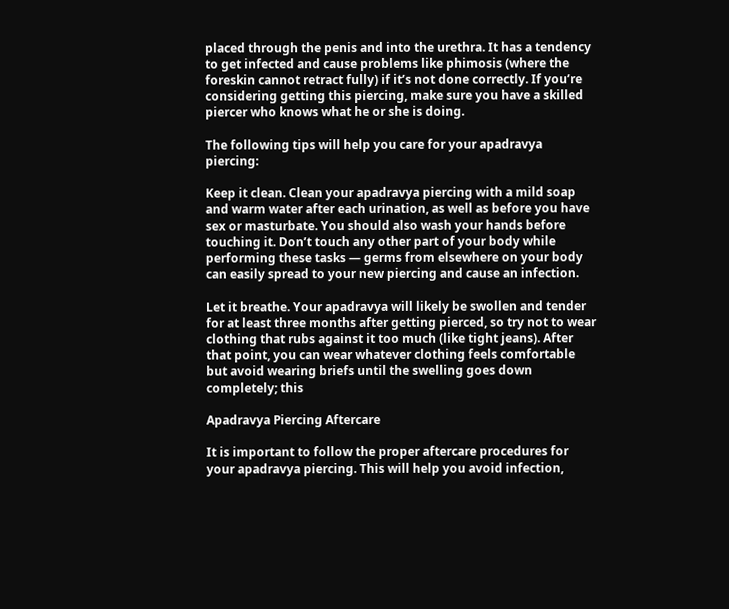placed through the penis and into the urethra. It has a tendency to get infected and cause problems like phimosis (where the foreskin cannot retract fully) if it’s not done correctly. If you’re considering getting this piercing, make sure you have a skilled piercer who knows what he or she is doing.

The following tips will help you care for your apadravya piercing:

Keep it clean. Clean your apadravya piercing with a mild soap and warm water after each urination, as well as before you have sex or masturbate. You should also wash your hands before touching it. Don’t touch any other part of your body while performing these tasks — germs from elsewhere on your body can easily spread to your new piercing and cause an infection.

Let it breathe. Your apadravya will likely be swollen and tender for at least three months after getting pierced, so try not to wear clothing that rubs against it too much (like tight jeans). After that point, you can wear whatever clothing feels comfortable but avoid wearing briefs until the swelling goes down completely; this

Apadravya Piercing Aftercare

It is important to follow the proper aftercare procedures for your apadravya piercing. This will help you avoid infection,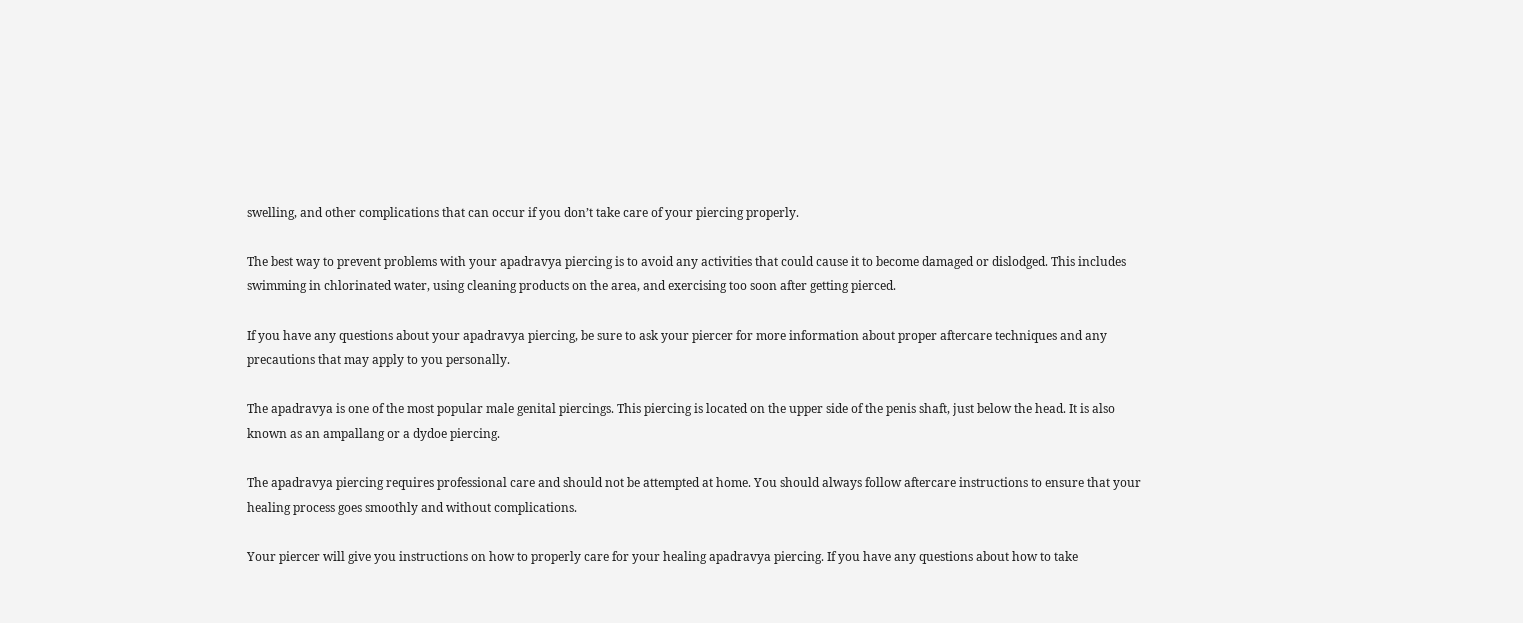swelling, and other complications that can occur if you don’t take care of your piercing properly.

The best way to prevent problems with your apadravya piercing is to avoid any activities that could cause it to become damaged or dislodged. This includes swimming in chlorinated water, using cleaning products on the area, and exercising too soon after getting pierced.

If you have any questions about your apadravya piercing, be sure to ask your piercer for more information about proper aftercare techniques and any precautions that may apply to you personally.

The apadravya is one of the most popular male genital piercings. This piercing is located on the upper side of the penis shaft, just below the head. It is also known as an ampallang or a dydoe piercing.

The apadravya piercing requires professional care and should not be attempted at home. You should always follow aftercare instructions to ensure that your healing process goes smoothly and without complications.

Your piercer will give you instructions on how to properly care for your healing apadravya piercing. If you have any questions about how to take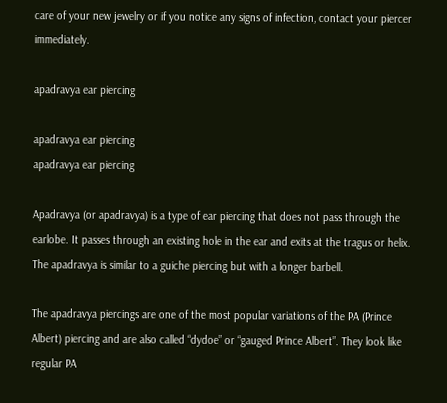care of your new jewelry or if you notice any signs of infection, contact your piercer immediately.

apadravya ear piercing

apadravya ear piercing
apadravya ear piercing

Apadravya (or apadravya) is a type of ear piercing that does not pass through the earlobe. It passes through an existing hole in the ear and exits at the tragus or helix. The apadravya is similar to a guiche piercing but with a longer barbell.

The apadravya piercings are one of the most popular variations of the PA (Prince Albert) piercing and are also called “dydoe” or “gauged Prince Albert”. They look like regular PA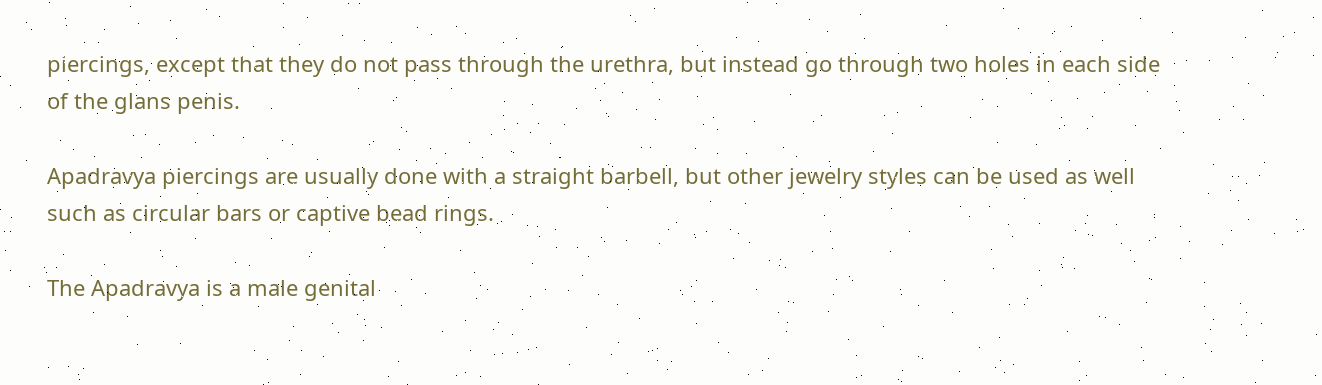piercings, except that they do not pass through the urethra, but instead go through two holes in each side of the glans penis.

Apadravya piercings are usually done with a straight barbell, but other jewelry styles can be used as well such as circular bars or captive bead rings.

The Apadravya is a male genital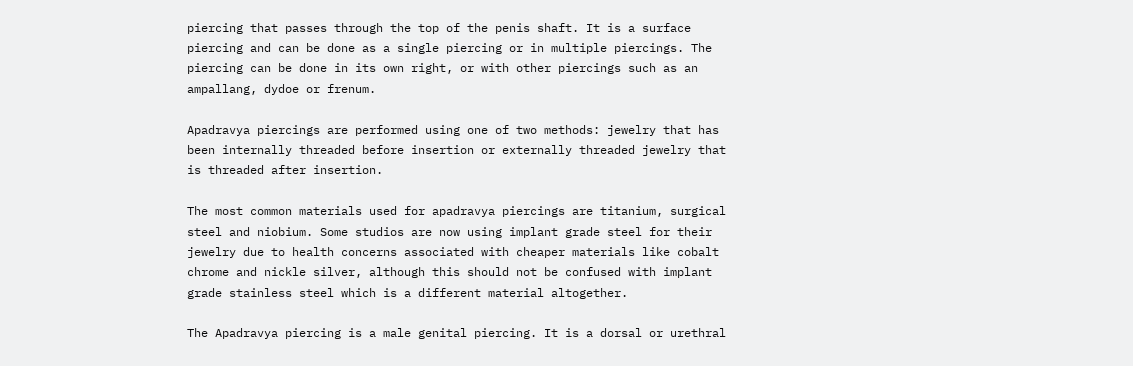piercing that passes through the top of the penis shaft. It is a surface piercing and can be done as a single piercing or in multiple piercings. The piercing can be done in its own right, or with other piercings such as an ampallang, dydoe or frenum.

Apadravya piercings are performed using one of two methods: jewelry that has been internally threaded before insertion or externally threaded jewelry that is threaded after insertion.

The most common materials used for apadravya piercings are titanium, surgical steel and niobium. Some studios are now using implant grade steel for their jewelry due to health concerns associated with cheaper materials like cobalt chrome and nickle silver, although this should not be confused with implant grade stainless steel which is a different material altogether.

The Apadravya piercing is a male genital piercing. It is a dorsal or urethral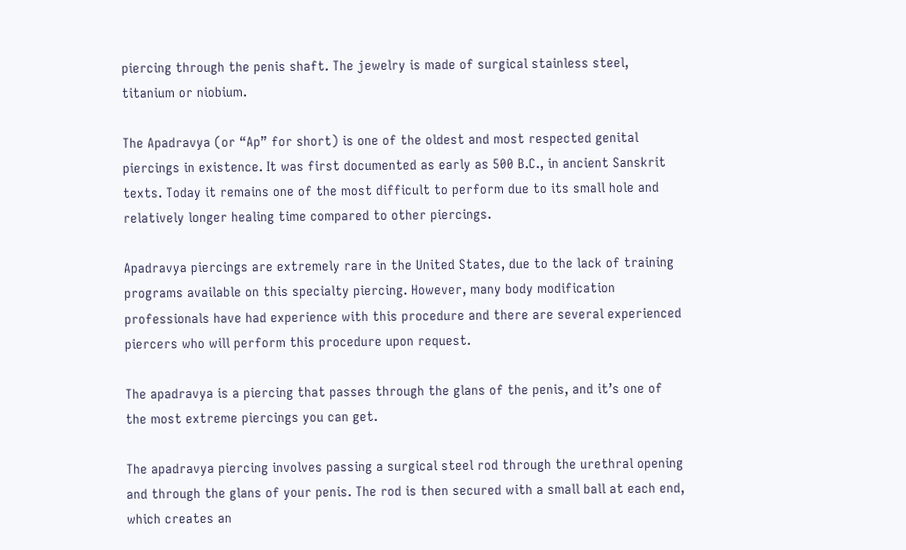piercing through the penis shaft. The jewelry is made of surgical stainless steel, titanium or niobium.

The Apadravya (or “Ap” for short) is one of the oldest and most respected genital piercings in existence. It was first documented as early as 500 B.C., in ancient Sanskrit texts. Today it remains one of the most difficult to perform due to its small hole and relatively longer healing time compared to other piercings.

Apadravya piercings are extremely rare in the United States, due to the lack of training programs available on this specialty piercing. However, many body modification professionals have had experience with this procedure and there are several experienced piercers who will perform this procedure upon request.

The apadravya is a piercing that passes through the glans of the penis, and it’s one of the most extreme piercings you can get.

The apadravya piercing involves passing a surgical steel rod through the urethral opening and through the glans of your penis. The rod is then secured with a small ball at each end, which creates an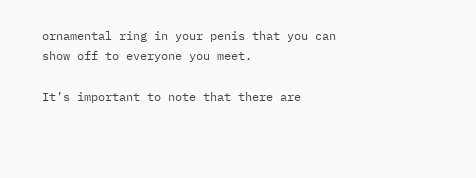ornamental ring in your penis that you can show off to everyone you meet.

It’s important to note that there are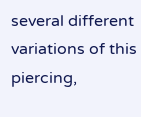several different variations of this piercing,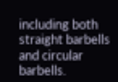including both straight barbells and circular barbells.